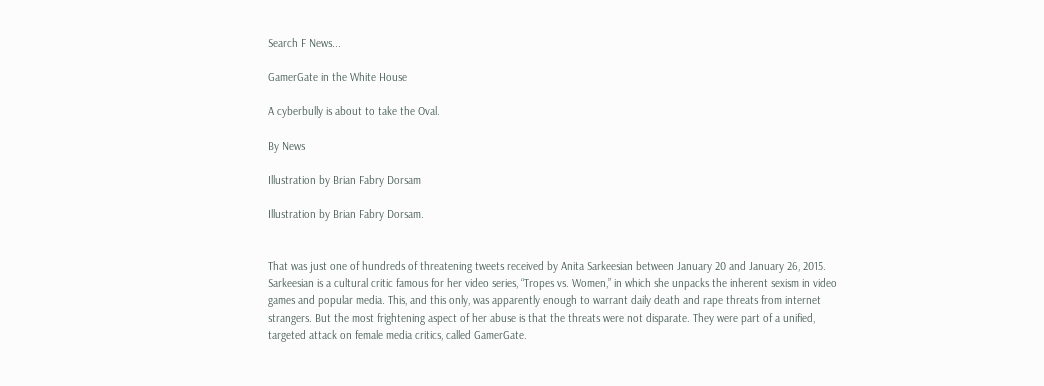Search F News...

GamerGate in the White House

A cyberbully is about to take the Oval.

By News

Illustration by Brian Fabry Dorsam

Illustration by Brian Fabry Dorsam.


That was just one of hundreds of threatening tweets received by Anita Sarkeesian between January 20 and January 26, 2015. Sarkeesian is a cultural critic famous for her video series, “Tropes vs. Women,” in which she unpacks the inherent sexism in video games and popular media. This, and this only, was apparently enough to warrant daily death and rape threats from internet strangers. But the most frightening aspect of her abuse is that the threats were not disparate. They were part of a unified, targeted attack on female media critics, called GamerGate.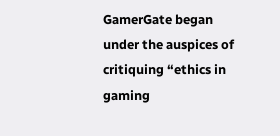GamerGate began under the auspices of critiquing “ethics in gaming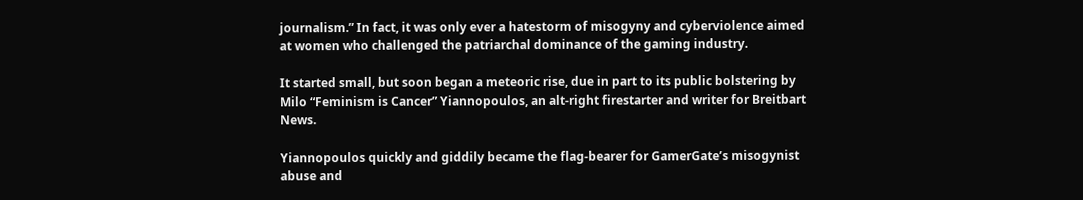journalism.” In fact, it was only ever a hatestorm of misogyny and cyberviolence aimed at women who challenged the patriarchal dominance of the gaming industry.

It started small, but soon began a meteoric rise, due in part to its public bolstering by Milo “Feminism is Cancer” Yiannopoulos, an alt-right firestarter and writer for Breitbart News.

Yiannopoulos quickly and giddily became the flag-bearer for GamerGate’s misogynist abuse and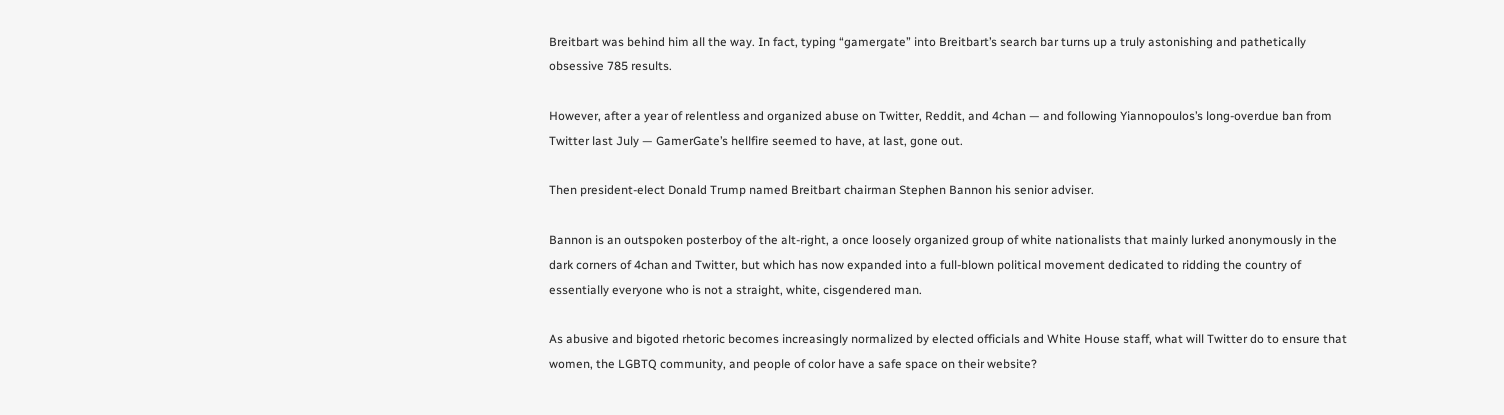Breitbart was behind him all the way. In fact, typing “gamergate” into Breitbart’s search bar turns up a truly astonishing and pathetically obsessive 785 results.

However, after a year of relentless and organized abuse on Twitter, Reddit, and 4chan — and following Yiannopoulos’s long-overdue ban from Twitter last July — GamerGate’s hellfire seemed to have, at last, gone out.

Then president-elect Donald Trump named Breitbart chairman Stephen Bannon his senior adviser.

Bannon is an outspoken posterboy of the alt-right, a once loosely organized group of white nationalists that mainly lurked anonymously in the dark corners of 4chan and Twitter, but which has now expanded into a full-blown political movement dedicated to ridding the country of essentially everyone who is not a straight, white, cisgendered man.

As abusive and bigoted rhetoric becomes increasingly normalized by elected officials and White House staff, what will Twitter do to ensure that women, the LGBTQ community, and people of color have a safe space on their website?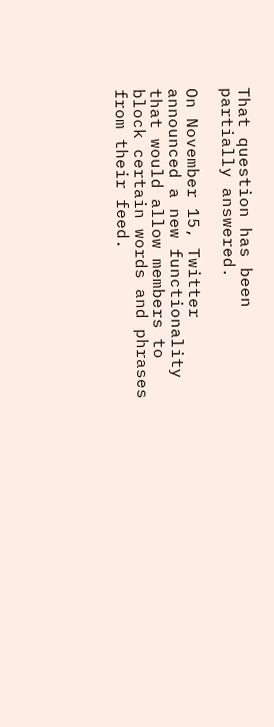That question has been partially answered.

On November 15, Twitter announced a new functionality that would allow members to block certain words and phrases from their feed.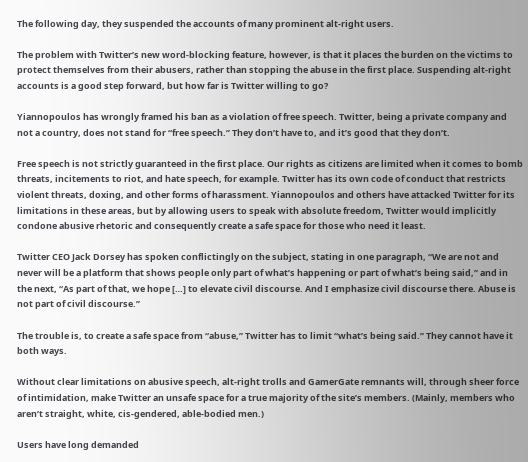The following day, they suspended the accounts of many prominent alt-right users.

The problem with Twitter’s new word-blocking feature, however, is that it places the burden on the victims to protect themselves from their abusers, rather than stopping the abuse in the first place. Suspending alt-right accounts is a good step forward, but how far is Twitter willing to go?

Yiannopoulos has wrongly framed his ban as a violation of free speech. Twitter, being a private company and not a country, does not stand for “free speech.” They don’t have to, and it’s good that they don’t.

Free speech is not strictly guaranteed in the first place. Our rights as citizens are limited when it comes to bomb threats, incitements to riot, and hate speech, for example. Twitter has its own code of conduct that restricts violent threats, doxing, and other forms of harassment. Yiannopoulos and others have attacked Twitter for its limitations in these areas, but by allowing users to speak with absolute freedom, Twitter would implicitly condone abusive rhetoric and consequently create a safe space for those who need it least.

Twitter CEO Jack Dorsey has spoken conflictingly on the subject, stating in one paragraph, “We are not and never will be a platform that shows people only part of what’s happening or part of what’s being said,” and in the next, “As part of that, we hope […] to elevate civil discourse. And I emphasize civil discourse there. Abuse is not part of civil discourse.”

The trouble is, to create a safe space from “abuse,” Twitter has to limit “what’s being said.” They cannot have it both ways.

Without clear limitations on abusive speech, alt-right trolls and GamerGate remnants will, through sheer force of intimidation, make Twitter an unsafe space for a true majority of the site’s members. (Mainly, members who aren’t straight, white, cis-gendered, able-bodied men.)

Users have long demanded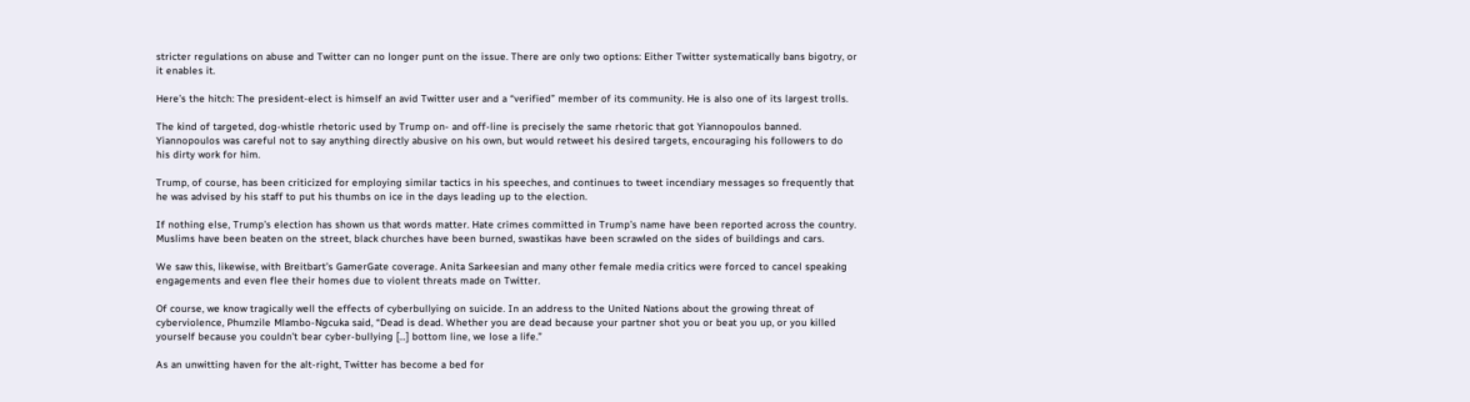stricter regulations on abuse and Twitter can no longer punt on the issue. There are only two options: Either Twitter systematically bans bigotry, or it enables it.

Here’s the hitch: The president-elect is himself an avid Twitter user and a “verified” member of its community. He is also one of its largest trolls.

The kind of targeted, dog-whistle rhetoric used by Trump on- and off-line is precisely the same rhetoric that got Yiannopoulos banned. Yiannopoulos was careful not to say anything directly abusive on his own, but would retweet his desired targets, encouraging his followers to do his dirty work for him.

Trump, of course, has been criticized for employing similar tactics in his speeches, and continues to tweet incendiary messages so frequently that he was advised by his staff to put his thumbs on ice in the days leading up to the election.

If nothing else, Trump’s election has shown us that words matter. Hate crimes committed in Trump’s name have been reported across the country. Muslims have been beaten on the street, black churches have been burned, swastikas have been scrawled on the sides of buildings and cars.

We saw this, likewise, with Breitbart’s GamerGate coverage. Anita Sarkeesian and many other female media critics were forced to cancel speaking engagements and even flee their homes due to violent threats made on Twitter.

Of course, we know tragically well the effects of cyberbullying on suicide. In an address to the United Nations about the growing threat of cyberviolence, Phumzile Mlambo-Ngcuka said, “Dead is dead. Whether you are dead because your partner shot you or beat you up, or you killed yourself because you couldn’t bear cyber-bullying […] bottom line, we lose a life.”

As an unwitting haven for the alt-right, Twitter has become a bed for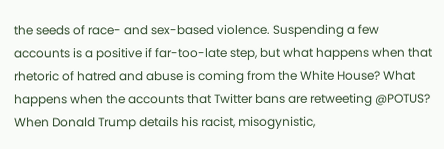the seeds of race- and sex-based violence. Suspending a few accounts is a positive if far-too-late step, but what happens when that rhetoric of hatred and abuse is coming from the White House? What happens when the accounts that Twitter bans are retweeting @POTUS? When Donald Trump details his racist, misogynistic,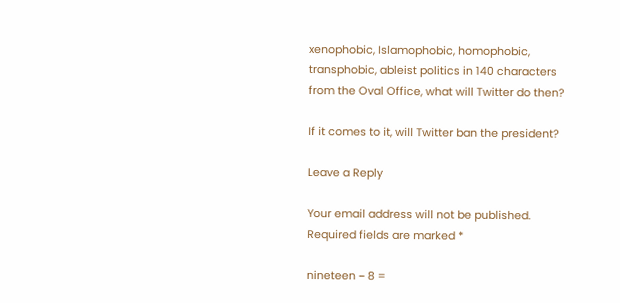xenophobic, Islamophobic, homophobic, transphobic, ableist politics in 140 characters from the Oval Office, what will Twitter do then?

If it comes to it, will Twitter ban the president?

Leave a Reply

Your email address will not be published. Required fields are marked *

nineteen − 8 =